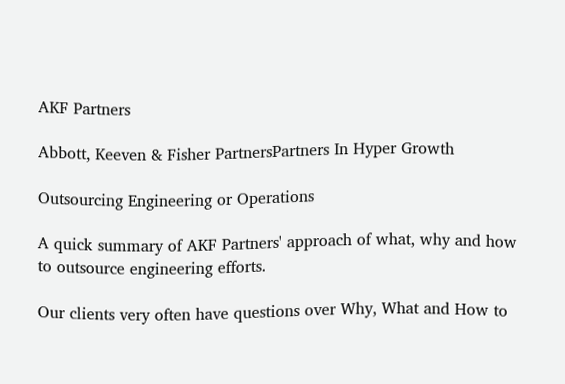AKF Partners

Abbott, Keeven & Fisher PartnersPartners In Hyper Growth

Outsourcing Engineering or Operations

A quick summary of AKF Partners' approach of what, why and how to outsource engineering efforts.

Our clients very often have questions over Why, What and How to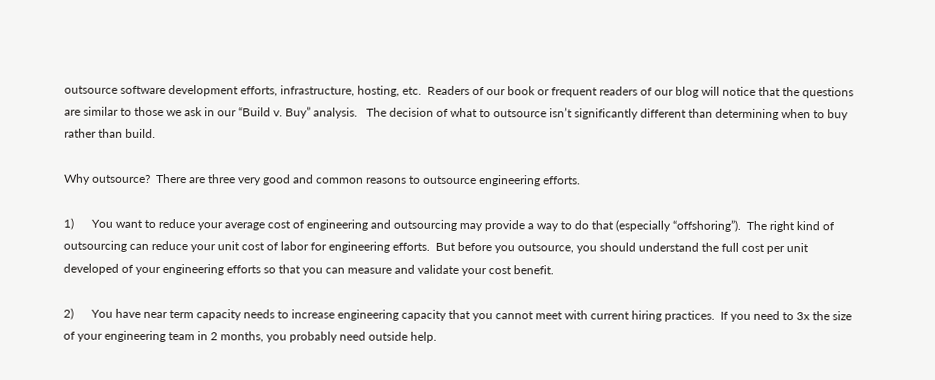outsource software development efforts, infrastructure, hosting, etc.  Readers of our book or frequent readers of our blog will notice that the questions are similar to those we ask in our “Build v. Buy” analysis.   The decision of what to outsource isn’t significantly different than determining when to buy rather than build.

Why outsource?  There are three very good and common reasons to outsource engineering efforts.

1)      You want to reduce your average cost of engineering and outsourcing may provide a way to do that (especially “offshoring”).  The right kind of outsourcing can reduce your unit cost of labor for engineering efforts.  But before you outsource, you should understand the full cost per unit developed of your engineering efforts so that you can measure and validate your cost benefit.

2)      You have near term capacity needs to increase engineering capacity that you cannot meet with current hiring practices.  If you need to 3x the size of your engineering team in 2 months, you probably need outside help.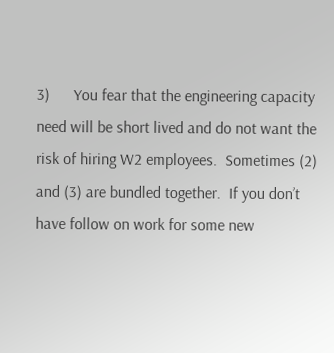3)      You fear that the engineering capacity need will be short lived and do not want the risk of hiring W2 employees.  Sometimes (2) and (3) are bundled together.  If you don’t have follow on work for some new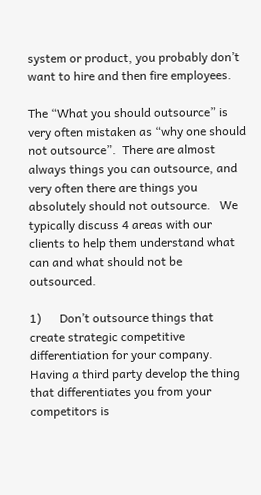system or product, you probably don’t want to hire and then fire employees.

The “What you should outsource” is very often mistaken as “why one should not outsource”.  There are almost always things you can outsource, and very often there are things you absolutely should not outsource.   We typically discuss 4 areas with our clients to help them understand what can and what should not be outsourced.

1)      Don’t outsource things that create strategic competitive differentiation for your company.  Having a third party develop the thing that differentiates you from your competitors is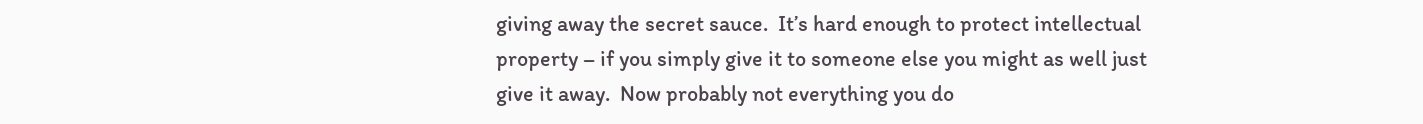giving away the secret sauce.  It’s hard enough to protect intellectual property – if you simply give it to someone else you might as well just give it away.  Now probably not everything you do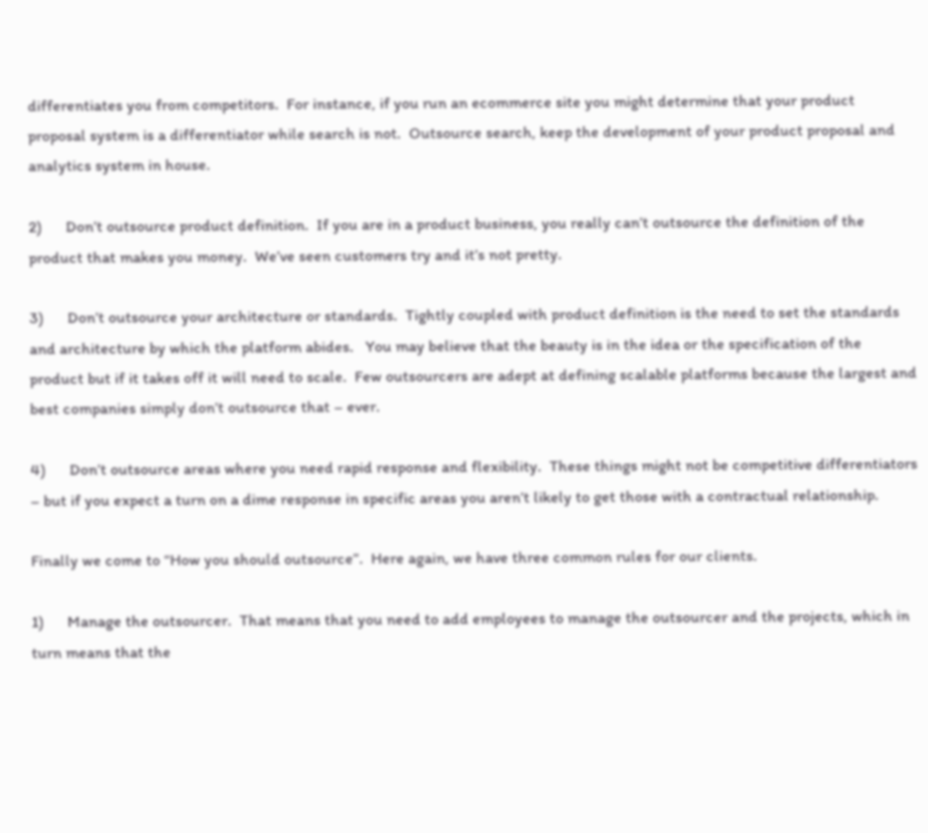differentiates you from competitors.  For instance, if you run an ecommerce site you might determine that your product proposal system is a differentiator while search is not.  Outsource search, keep the development of your product proposal and analytics system in house.

2)      Don’t outsource product definition.  If you are in a product business, you really can’t outsource the definition of the product that makes you money.  We’ve seen customers try and it’s not pretty.

3)      Don’t outsource your architecture or standards.  Tightly coupled with product definition is the need to set the standards and architecture by which the platform abides.   You may believe that the beauty is in the idea or the specification of the product but if it takes off it will need to scale.  Few outsourcers are adept at defining scalable platforms because the largest and best companies simply don’t outsource that – ever.

4)      Don’t outsource areas where you need rapid response and flexibility.  These things might not be competitive differentiators – but if you expect a turn on a dime response in specific areas you aren’t likely to get those with a contractual relationship.

Finally we come to “How you should outsource”.  Here again, we have three common rules for our clients.

1)      Manage the outsourcer.  That means that you need to add employees to manage the outsourcer and the projects, which in turn means that the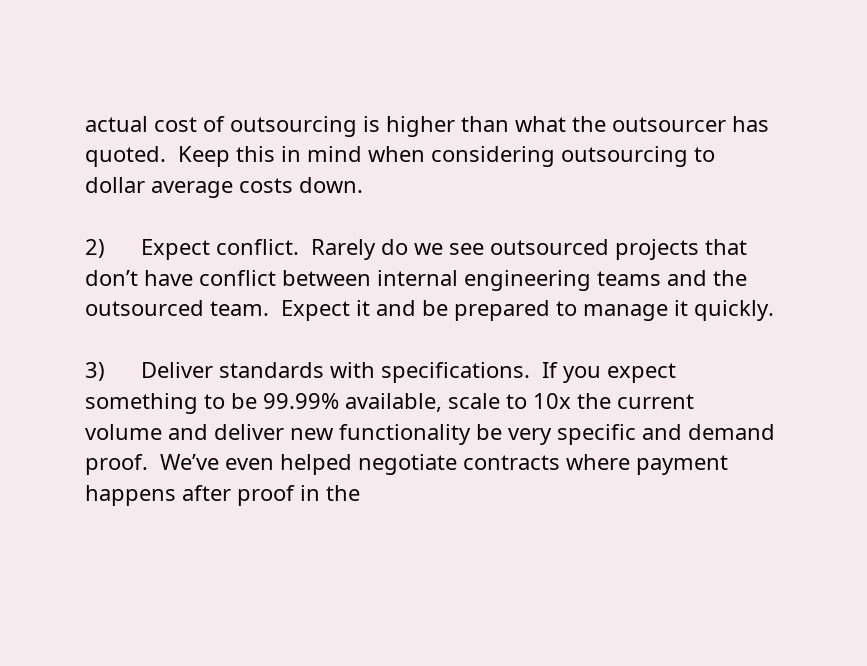actual cost of outsourcing is higher than what the outsourcer has quoted.  Keep this in mind when considering outsourcing to dollar average costs down.

2)      Expect conflict.  Rarely do we see outsourced projects that don’t have conflict between internal engineering teams and the outsourced team.  Expect it and be prepared to manage it quickly.

3)      Deliver standards with specifications.  If you expect something to be 99.99% available, scale to 10x the current volume and deliver new functionality be very specific and demand proof.  We’ve even helped negotiate contracts where payment happens after proof in the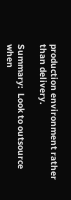production environment rather than delivery.

Summary:  Look to outsource when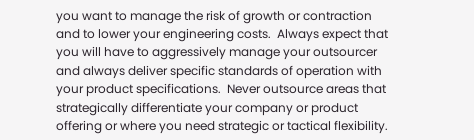you want to manage the risk of growth or contraction and to lower your engineering costs.  Always expect that you will have to aggressively manage your outsourcer and always deliver specific standards of operation with your product specifications.  Never outsource areas that strategically differentiate your company or product offering or where you need strategic or tactical flexibility.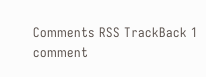Comments RSS TrackBack 1 comment